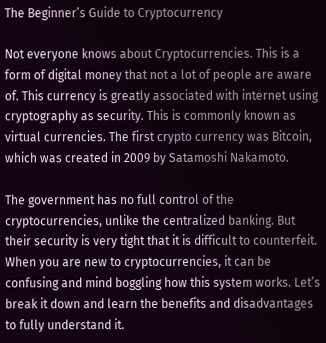The Beginner’s Guide to Cryptocurrency

Not everyone knows about Cryptocurrencies. This is a form of digital money that not a lot of people are aware of. This currency is greatly associated with internet using cryptography as security. This is commonly known as virtual currencies. The first crypto currency was Bitcoin, which was created in 2009 by Satamoshi Nakamoto.

The government has no full control of the cryptocurrencies, unlike the centralized banking. But their security is very tight that it is difficult to counterfeit. When you are new to cryptocurrencies, it can be confusing and mind boggling how this system works. Let’s break it down and learn the benefits and disadvantages to fully understand it.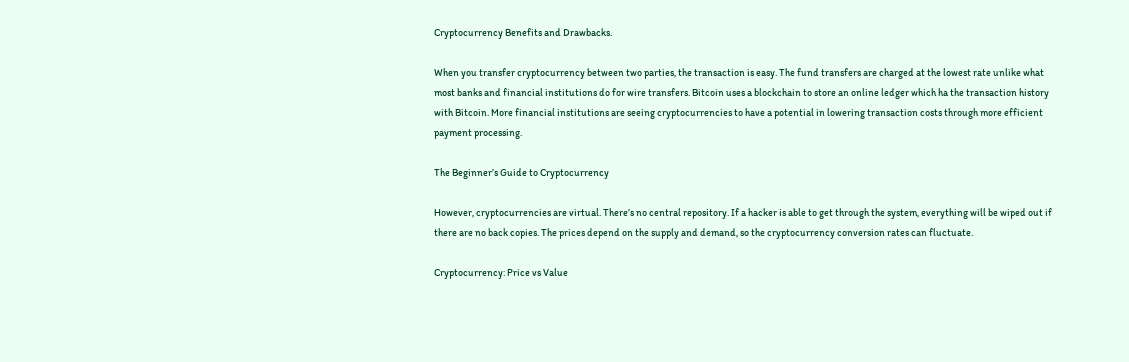Cryptocurrency Benefits and Drawbacks.

When you transfer cryptocurrency between two parties, the transaction is easy. The fund transfers are charged at the lowest rate unlike what most banks and financial institutions do for wire transfers. Bitcoin uses a blockchain to store an online ledger which ha the transaction history with Bitcoin. More financial institutions are seeing cryptocurrencies to have a potential in lowering transaction costs through more efficient payment processing.

The Beginner’s Guide to Cryptocurrency

However, cryptocurrencies are virtual. There’s no central repository. If a hacker is able to get through the system, everything will be wiped out if there are no back copies. The prices depend on the supply and demand, so the cryptocurrency conversion rates can fluctuate.

Cryptocurrency: Price vs Value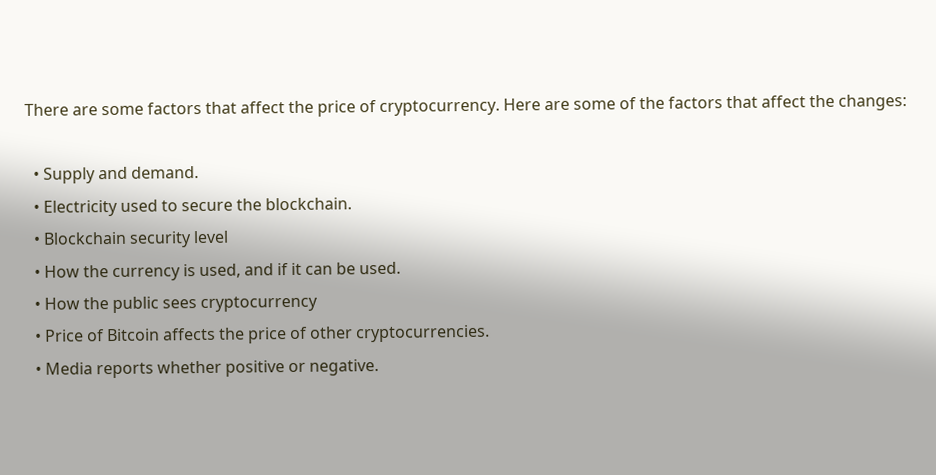There are some factors that affect the price of cryptocurrency. Here are some of the factors that affect the changes:

  • Supply and demand.
  • Electricity used to secure the blockchain.
  • Blockchain security level
  • How the currency is used, and if it can be used.
  • How the public sees cryptocurrency
  • Price of Bitcoin affects the price of other cryptocurrencies.
  • Media reports whether positive or negative.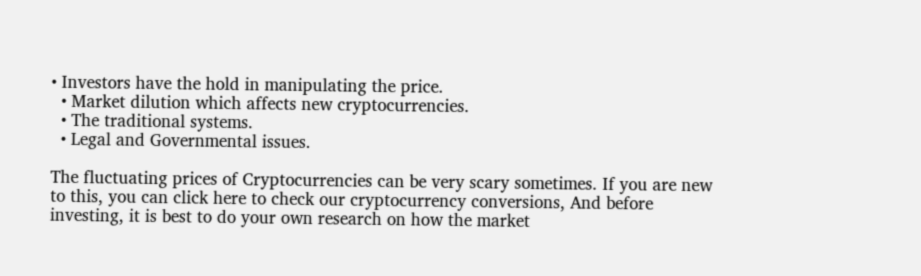• Investors have the hold in manipulating the price.
  • Market dilution which affects new cryptocurrencies.
  • The traditional systems.
  • Legal and Governmental issues.

The fluctuating prices of Cryptocurrencies can be very scary sometimes. If you are new to this, you can click here to check our cryptocurrency conversions, And before investing, it is best to do your own research on how the market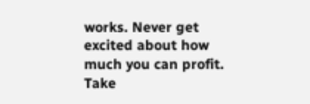works. Never get excited about how much you can profit. Take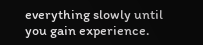everything slowly until you gain experience.